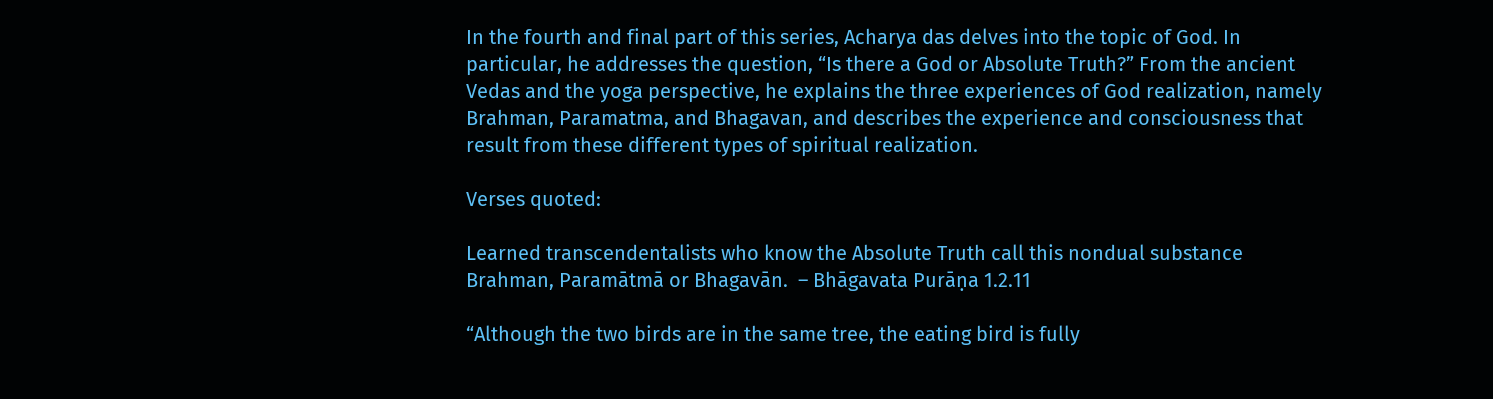In the fourth and final part of this series, Acharya das delves into the topic of God. In particular, he addresses the question, “Is there a God or Absolute Truth?” From the ancient Vedas and the yoga perspective, he explains the three experiences of God realization, namely Brahman, Paramatma, and Bhagavan, and describes the experience and consciousness that result from these different types of spiritual realization.

Verses quoted:

Learned transcendentalists who know the Absolute Truth call this nondual substance Brahman, Paramātmā or Bhagavān.  – Bhāgavata Purāṇa 1.2.11

“Although the two birds are in the same tree, the eating bird is fully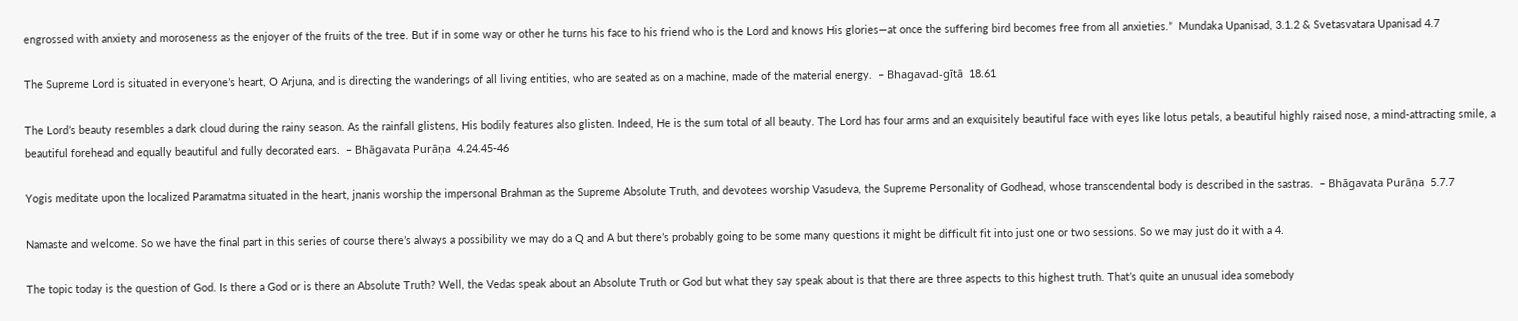engrossed with anxiety and moroseness as the enjoyer of the fruits of the tree. But if in some way or other he turns his face to his friend who is the Lord and knows His glories—at once the suffering bird becomes free from all anxieties.”  Mundaka Upanisad, 3.1.2 & Svetasvatara Upanisad 4.7

The Supreme Lord is situated in everyone’s heart, O Arjuna, and is directing the wanderings of all living entities, who are seated as on a machine, made of the material energy.  – Bhagavad-gītā  18.61

The Lord’s beauty resembles a dark cloud during the rainy season. As the rainfall glistens, His bodily features also glisten. Indeed, He is the sum total of all beauty. The Lord has four arms and an exquisitely beautiful face with eyes like lotus petals, a beautiful highly raised nose, a mind-attracting smile, a beautiful forehead and equally beautiful and fully decorated ears.  – Bhāgavata Purāṇa  4.24.45-46

Yogis meditate upon the localized Paramatma situated in the heart, jnanis worship the impersonal Brahman as the Supreme Absolute Truth, and devotees worship Vasudeva, the Supreme Personality of Godhead, whose transcendental body is described in the sastras.  – Bhāgavata Purāṇa  5.7.7

Namaste and welcome. So we have the final part in this series of course there’s always a possibility we may do a Q and A but there’s probably going to be some many questions it might be difficult fit into just one or two sessions. So we may just do it with a 4.

The topic today is the question of God. Is there a God or is there an Absolute Truth? Well, the Vedas speak about an Absolute Truth or God but what they say speak about is that there are three aspects to this highest truth. That’s quite an unusual idea somebody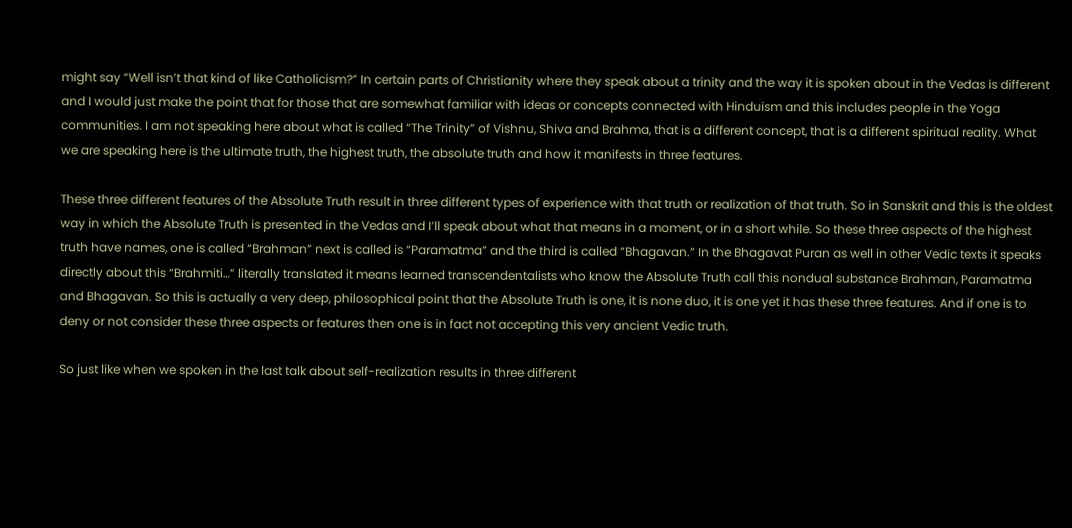might say “Well isn’t that kind of like Catholicism?” In certain parts of Christianity where they speak about a trinity and the way it is spoken about in the Vedas is different and I would just make the point that for those that are somewhat familiar with ideas or concepts connected with Hinduism and this includes people in the Yoga communities. I am not speaking here about what is called “The Trinity” of Vishnu, Shiva and Brahma, that is a different concept, that is a different spiritual reality. What we are speaking here is the ultimate truth, the highest truth, the absolute truth and how it manifests in three features.

These three different features of the Absolute Truth result in three different types of experience with that truth or realization of that truth. So in Sanskrit and this is the oldest way in which the Absolute Truth is presented in the Vedas and I’ll speak about what that means in a moment, or in a short while. So these three aspects of the highest truth have names, one is called “Brahman” next is called is “Paramatma” and the third is called “Bhagavan.” In the Bhagavat Puran as well in other Vedic texts it speaks directly about this “Brahmiti…” literally translated it means learned transcendentalists who know the Absolute Truth call this nondual substance Brahman, Paramatma and Bhagavan. So this is actually a very deep, philosophical point that the Absolute Truth is one, it is none duo, it is one yet it has these three features. And if one is to deny or not consider these three aspects or features then one is in fact not accepting this very ancient Vedic truth.

So just like when we spoken in the last talk about self-realization results in three different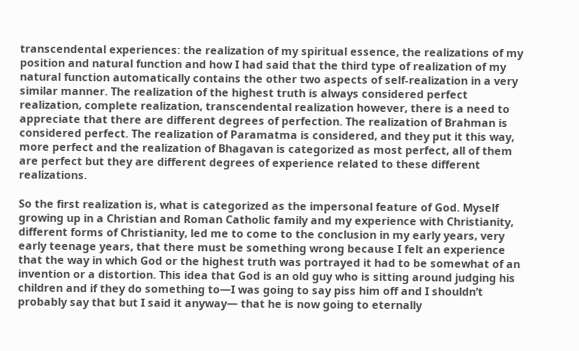transcendental experiences: the realization of my spiritual essence, the realizations of my position and natural function and how I had said that the third type of realization of my natural function automatically contains the other two aspects of self-realization in a very similar manner. The realization of the highest truth is always considered perfect realization, complete realization, transcendental realization however, there is a need to appreciate that there are different degrees of perfection. The realization of Brahman is considered perfect. The realization of Paramatma is considered, and they put it this way, more perfect and the realization of Bhagavan is categorized as most perfect, all of them are perfect but they are different degrees of experience related to these different realizations.

So the first realization is, what is categorized as the impersonal feature of God. Myself growing up in a Christian and Roman Catholic family and my experience with Christianity, different forms of Christianity, led me to come to the conclusion in my early years, very early teenage years, that there must be something wrong because I felt an experience that the way in which God or the highest truth was portrayed it had to be somewhat of an invention or a distortion. This idea that God is an old guy who is sitting around judging his children and if they do something to—I was going to say piss him off and I shouldn’t probably say that but I said it anyway— that he is now going to eternally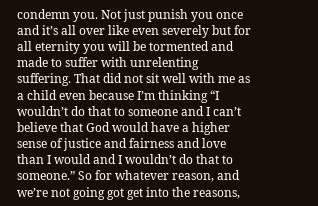condemn you. Not just punish you once and it’s all over like even severely but for all eternity you will be tormented and made to suffer with unrelenting suffering. That did not sit well with me as a child even because I’m thinking “I wouldn’t do that to someone and I can’t believe that God would have a higher sense of justice and fairness and love than I would and I wouldn’t do that to someone.” So for whatever reason, and we’re not going got get into the reasons,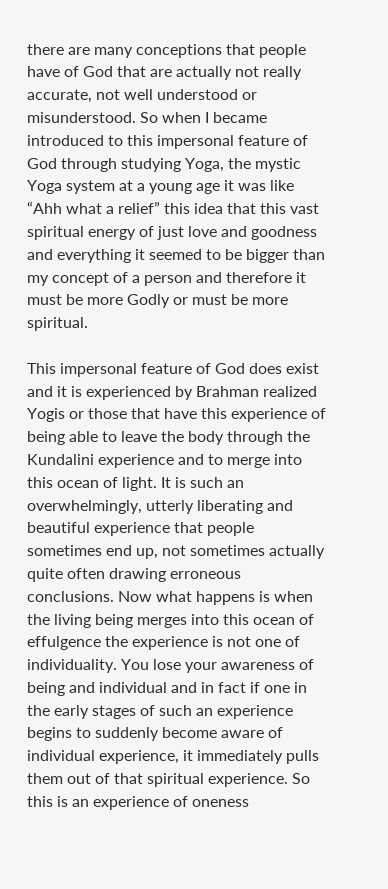there are many conceptions that people have of God that are actually not really accurate, not well understood or misunderstood. So when I became introduced to this impersonal feature of God through studying Yoga, the mystic Yoga system at a young age it was like “Ahh what a relief” this idea that this vast spiritual energy of just love and goodness and everything it seemed to be bigger than my concept of a person and therefore it must be more Godly or must be more spiritual.

This impersonal feature of God does exist and it is experienced by Brahman realized Yogis or those that have this experience of being able to leave the body through the Kundalini experience and to merge into this ocean of light. It is such an overwhelmingly, utterly liberating and beautiful experience that people sometimes end up, not sometimes actually quite often drawing erroneous conclusions. Now what happens is when the living being merges into this ocean of effulgence the experience is not one of individuality. You lose your awareness of being and individual and in fact if one in the early stages of such an experience begins to suddenly become aware of individual experience, it immediately pulls them out of that spiritual experience. So this is an experience of oneness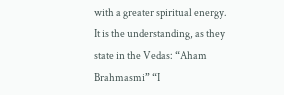with a greater spiritual energy. It is the understanding, as they state in the Vedas: “Aham Brahmasmi” “I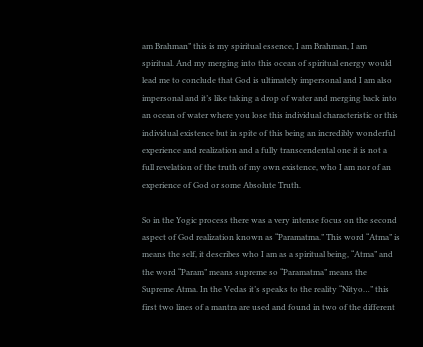am Brahman” this is my spiritual essence, I am Brahman, I am spiritual. And my merging into this ocean of spiritual energy would lead me to conclude that God is ultimately impersonal and I am also impersonal and it’s like taking a drop of water and merging back into an ocean of water where you lose this individual characteristic or this individual existence but in spite of this being an incredibly wonderful experience and realization and a fully transcendental one it is not a full revelation of the truth of my own existence, who I am nor of an experience of God or some Absolute Truth.

So in the Yogic process there was a very intense focus on the second aspect of God realization known as “Paramatma.” This word “Atma” is means the self, it describes who I am as a spiritual being, “Atma” and the word “Param” means supreme so “Paramatma” means the Supreme Atma. In the Vedas it’s speaks to the reality “Nityo…” this first two lines of a mantra are used and found in two of the different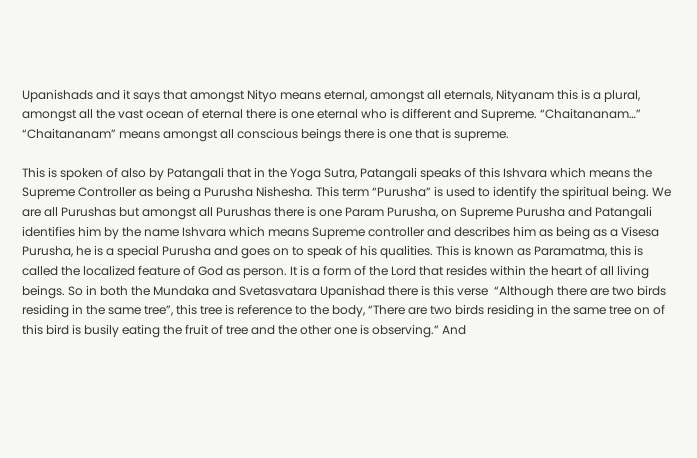Upanishads and it says that amongst Nityo means eternal, amongst all eternals, Nityanam this is a plural, amongst all the vast ocean of eternal there is one eternal who is different and Supreme. “Chaitananam…” “Chaitananam” means amongst all conscious beings there is one that is supreme.

This is spoken of also by Patangali that in the Yoga Sutra, Patangali speaks of this Ishvara which means the Supreme Controller as being a Purusha Nishesha. This term “Purusha” is used to identify the spiritual being. We are all Purushas but amongst all Purushas there is one Param Purusha, on Supreme Purusha and Patangali identifies him by the name Ishvara which means Supreme controller and describes him as being as a Visesa Purusha, he is a special Purusha and goes on to speak of his qualities. This is known as Paramatma, this is called the localized feature of God as person. It is a form of the Lord that resides within the heart of all living beings. So in both the Mundaka and Svetasvatara Upanishad there is this verse  “Although there are two birds residing in the same tree”, this tree is reference to the body, “There are two birds residing in the same tree on of this bird is busily eating the fruit of tree and the other one is observing.” And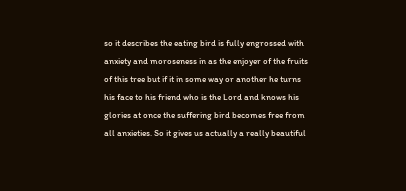so it describes the eating bird is fully engrossed with anxiety and moroseness in as the enjoyer of the fruits of this tree but if it in some way or another he turns his face to his friend who is the Lord and knows his glories at once the suffering bird becomes free from all anxieties. So it gives us actually a really beautiful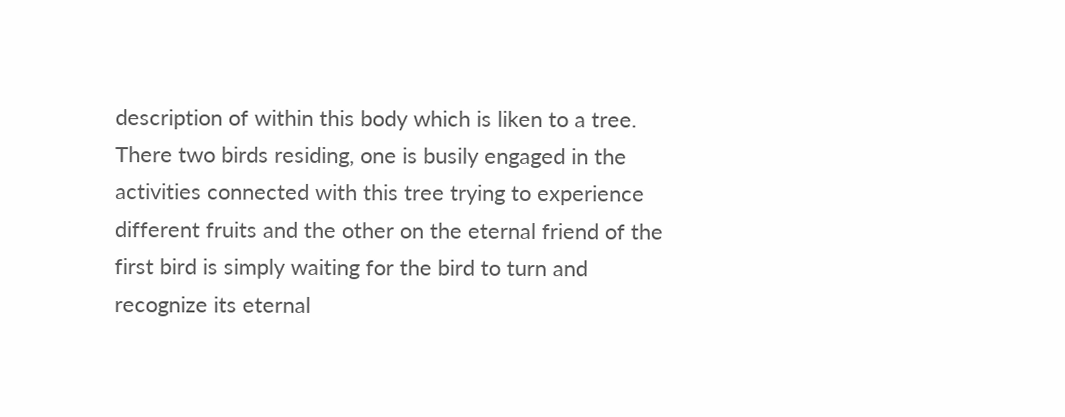description of within this body which is liken to a tree. There two birds residing, one is busily engaged in the activities connected with this tree trying to experience different fruits and the other on the eternal friend of the first bird is simply waiting for the bird to turn and recognize its eternal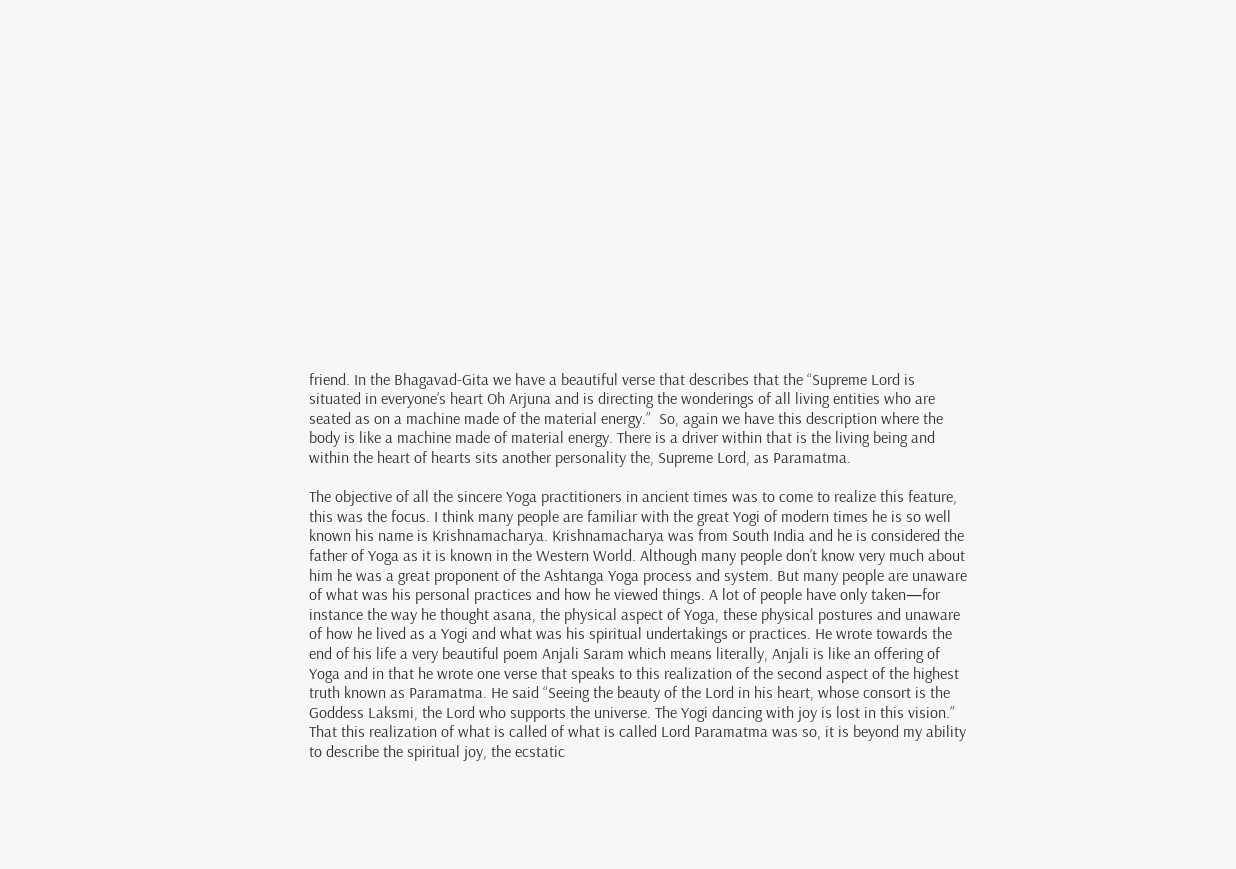friend. In the Bhagavad-Gita we have a beautiful verse that describes that the “Supreme Lord is situated in everyone’s heart Oh Arjuna and is directing the wonderings of all living entities who are seated as on a machine made of the material energy.”  So, again we have this description where the body is like a machine made of material energy. There is a driver within that is the living being and within the heart of hearts sits another personality the, Supreme Lord, as Paramatma.

The objective of all the sincere Yoga practitioners in ancient times was to come to realize this feature, this was the focus. I think many people are familiar with the great Yogi of modern times he is so well known his name is Krishnamacharya. Krishnamacharya was from South India and he is considered the father of Yoga as it is known in the Western World. Although many people don’t know very much about him he was a great proponent of the Ashtanga Yoga process and system. But many people are unaware of what was his personal practices and how he viewed things. A lot of people have only taken—for instance the way he thought asana, the physical aspect of Yoga, these physical postures and unaware of how he lived as a Yogi and what was his spiritual undertakings or practices. He wrote towards the end of his life a very beautiful poem Anjali Saram which means literally, Anjali is like an offering of Yoga and in that he wrote one verse that speaks to this realization of the second aspect of the highest truth known as Paramatma. He said “Seeing the beauty of the Lord in his heart, whose consort is the Goddess Laksmi, the Lord who supports the universe. The Yogi dancing with joy is lost in this vision.” That this realization of what is called of what is called Lord Paramatma was so, it is beyond my ability to describe the spiritual joy, the ecstatic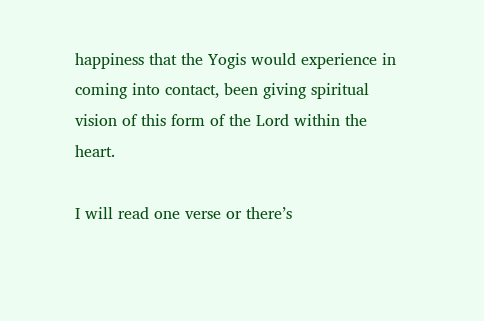happiness that the Yogis would experience in coming into contact, been giving spiritual vision of this form of the Lord within the heart.

I will read one verse or there’s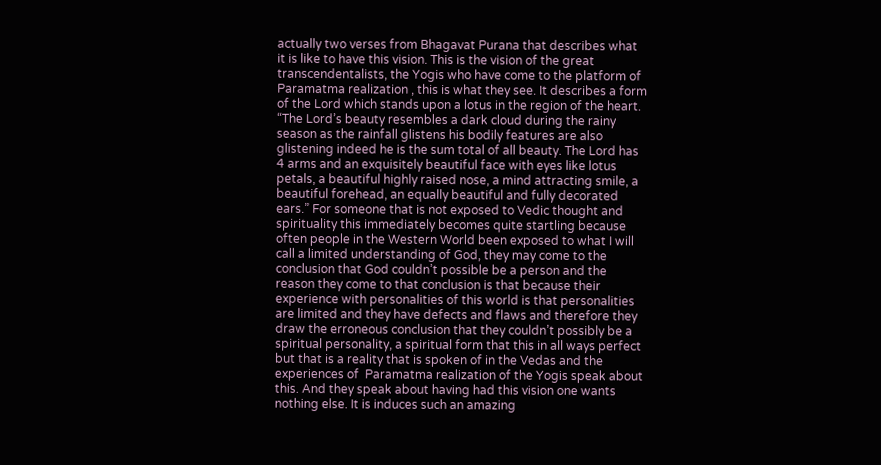actually two verses from Bhagavat Purana that describes what it is like to have this vision. This is the vision of the great transcendentalists, the Yogis who have come to the platform of Paramatma realization , this is what they see. It describes a form of the Lord which stands upon a lotus in the region of the heart. “The Lord’s beauty resembles a dark cloud during the rainy season as the rainfall glistens his bodily features are also glistening indeed he is the sum total of all beauty. The Lord has 4 arms and an exquisitely beautiful face with eyes like lotus petals, a beautiful highly raised nose, a mind attracting smile, a beautiful forehead, an equally beautiful and fully decorated ears.” For someone that is not exposed to Vedic thought and spirituality this immediately becomes quite startling because often people in the Western World been exposed to what I will call a limited understanding of God, they may come to the conclusion that God couldn’t possible be a person and the reason they come to that conclusion is that because their experience with personalities of this world is that personalities are limited and they have defects and flaws and therefore they draw the erroneous conclusion that they couldn’t possibly be a spiritual personality, a spiritual form that this in all ways perfect but that is a reality that is spoken of in the Vedas and the experiences of  Paramatma realization of the Yogis speak about this. And they speak about having had this vision one wants nothing else. It is induces such an amazing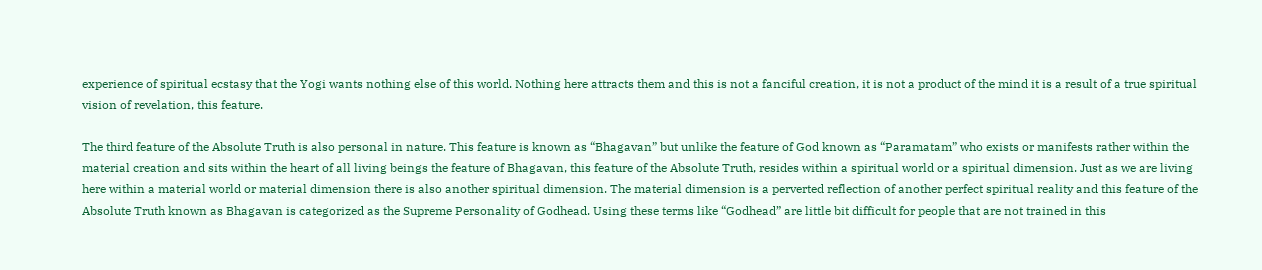experience of spiritual ecstasy that the Yogi wants nothing else of this world. Nothing here attracts them and this is not a fanciful creation, it is not a product of the mind it is a result of a true spiritual vision of revelation, this feature.

The third feature of the Absolute Truth is also personal in nature. This feature is known as “Bhagavan” but unlike the feature of God known as “Paramatam” who exists or manifests rather within the material creation and sits within the heart of all living beings the feature of Bhagavan, this feature of the Absolute Truth, resides within a spiritual world or a spiritual dimension. Just as we are living here within a material world or material dimension there is also another spiritual dimension. The material dimension is a perverted reflection of another perfect spiritual reality and this feature of the Absolute Truth known as Bhagavan is categorized as the Supreme Personality of Godhead. Using these terms like “Godhead” are little bit difficult for people that are not trained in this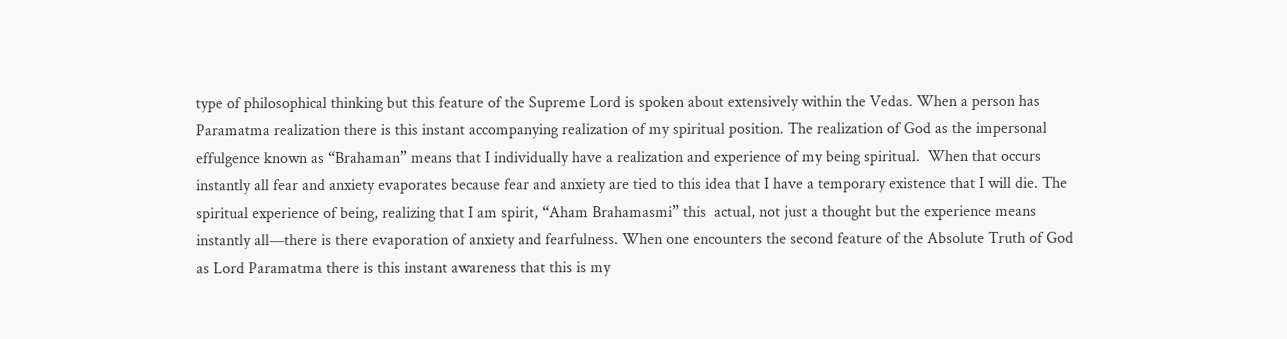type of philosophical thinking but this feature of the Supreme Lord is spoken about extensively within the Vedas. When a person has Paramatma realization there is this instant accompanying realization of my spiritual position. The realization of God as the impersonal effulgence known as “Brahaman” means that I individually have a realization and experience of my being spiritual.  When that occurs instantly all fear and anxiety evaporates because fear and anxiety are tied to this idea that I have a temporary existence that I will die. The spiritual experience of being, realizing that I am spirit, “Aham Brahamasmi” this  actual, not just a thought but the experience means instantly all—there is there evaporation of anxiety and fearfulness. When one encounters the second feature of the Absolute Truth of God as Lord Paramatma there is this instant awareness that this is my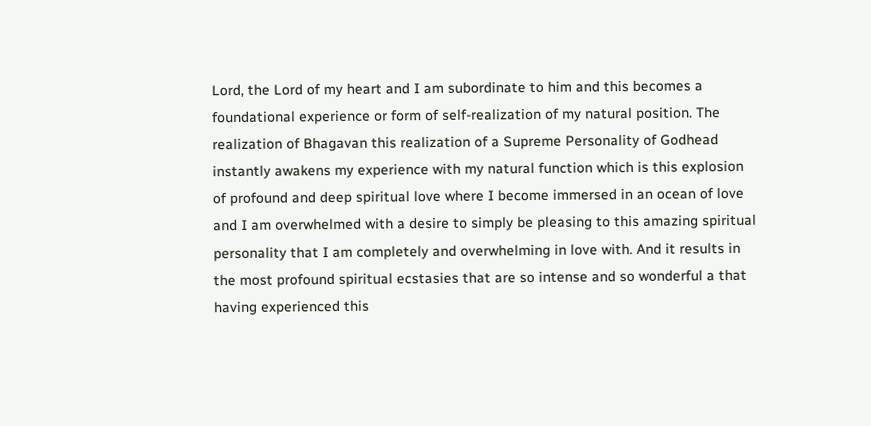Lord, the Lord of my heart and I am subordinate to him and this becomes a foundational experience or form of self-realization of my natural position. The realization of Bhagavan this realization of a Supreme Personality of Godhead instantly awakens my experience with my natural function which is this explosion of profound and deep spiritual love where I become immersed in an ocean of love and I am overwhelmed with a desire to simply be pleasing to this amazing spiritual personality that I am completely and overwhelming in love with. And it results in the most profound spiritual ecstasies that are so intense and so wonderful a that having experienced this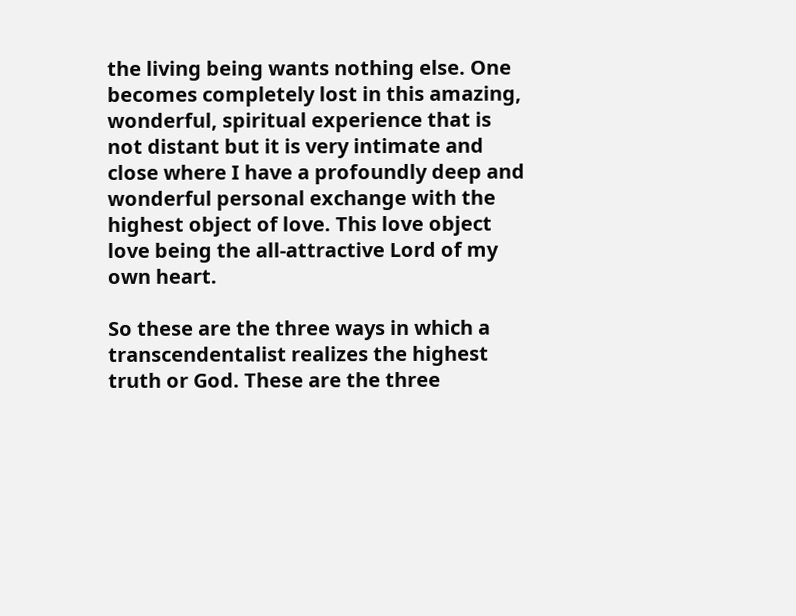the living being wants nothing else. One becomes completely lost in this amazing, wonderful, spiritual experience that is not distant but it is very intimate and close where I have a profoundly deep and wonderful personal exchange with the highest object of love. This love object love being the all-attractive Lord of my own heart.

So these are the three ways in which a transcendentalist realizes the highest truth or God. These are the three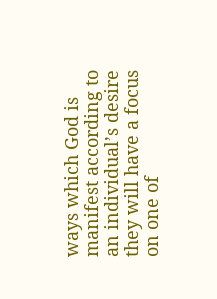ways which God is manifest according to an individual’s desire they will have a focus on one of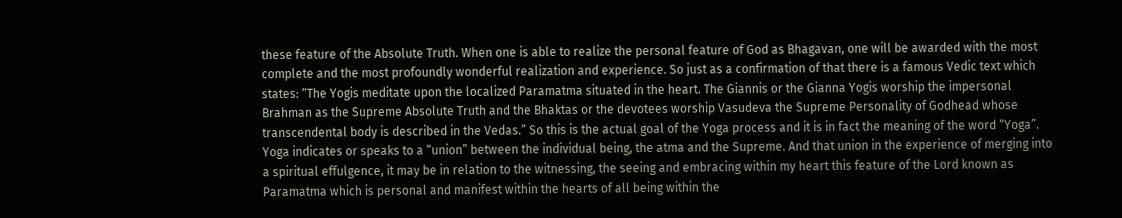these feature of the Absolute Truth. When one is able to realize the personal feature of God as Bhagavan, one will be awarded with the most complete and the most profoundly wonderful realization and experience. So just as a confirmation of that there is a famous Vedic text which states: “The Yogis meditate upon the localized Paramatma situated in the heart. The Giannis or the Gianna Yogis worship the impersonal Brahman as the Supreme Absolute Truth and the Bhaktas or the devotees worship Vasudeva the Supreme Personality of Godhead whose transcendental body is described in the Vedas.” So this is the actual goal of the Yoga process and it is in fact the meaning of the word “Yoga”. Yoga indicates or speaks to a “union” between the individual being, the atma and the Supreme. And that union in the experience of merging into a spiritual effulgence, it may be in relation to the witnessing, the seeing and embracing within my heart this feature of the Lord known as Paramatma which is personal and manifest within the hearts of all being within the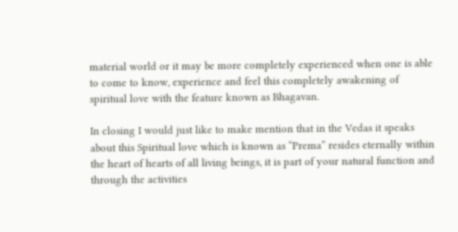material world or it may be more completely experienced when one is able to come to know, experience and feel this completely awakening of spiritual love with the feature known as Bhagavan.

In closing I would just like to make mention that in the Vedas it speaks about this Spiritual love which is known as “Prema” resides eternally within the heart of hearts of all living beings, it is part of your natural function and through the activities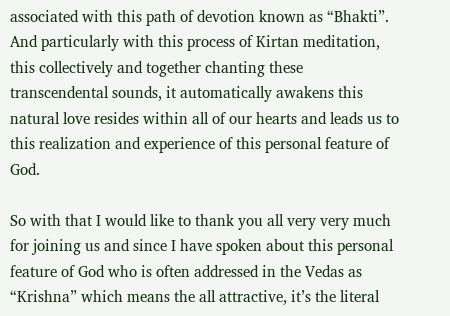associated with this path of devotion known as “Bhakti”. And particularly with this process of Kirtan meditation, this collectively and together chanting these transcendental sounds, it automatically awakens this natural love resides within all of our hearts and leads us to this realization and experience of this personal feature of God.

So with that I would like to thank you all very very much for joining us and since I have spoken about this personal feature of God who is often addressed in the Vedas as “Krishna” which means the all attractive, it’s the literal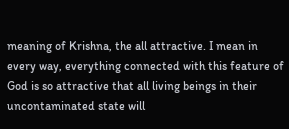meaning of Krishna, the all attractive. I mean in every way, everything connected with this feature of God is so attractive that all living beings in their uncontaminated state will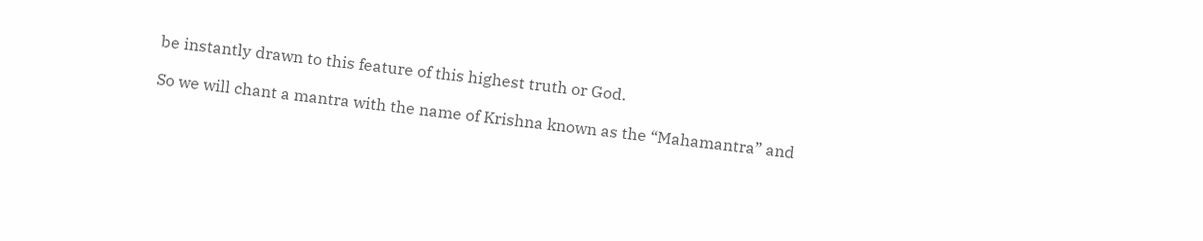be instantly drawn to this feature of this highest truth or God.

So we will chant a mantra with the name of Krishna known as the “Mahamantra” and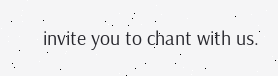invite you to chant with us.